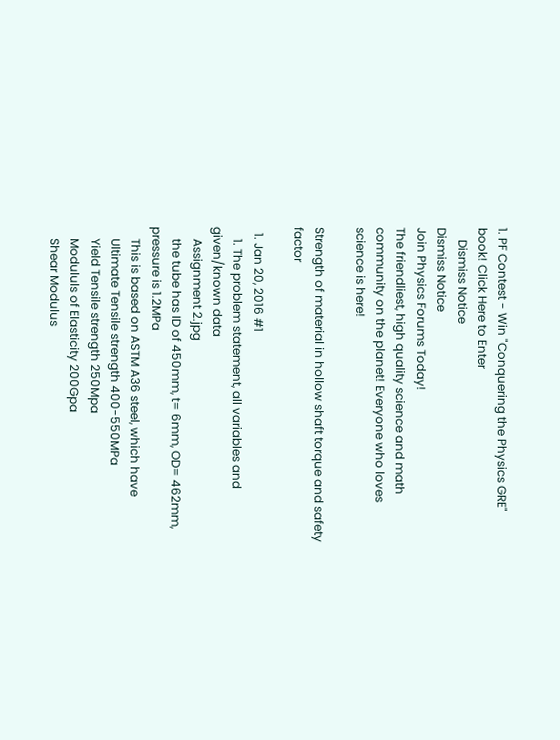1. PF Contest - Win "Conquering the Physics GRE" book! Click Here to Enter
    Dismiss Notice
Dismiss Notice
Join Physics Forums Today!
The friendliest, high quality science and math community on the planet! Everyone who loves science is here!

Strength of material in hollow shaft torque and safety factor

  1. Jan 20, 2016 #1
    1. The problem statement, all variables and given/known data
    Assignment 2.jpg
    the tube has ID of 450mm, t= 6mm, OD= 462mm, pressure is 1.2MPa
    This is based on ASTM A36 steel, which have
    Ultimate Tensile strength 400-550MPa
    Yield Tensile strength 250Mpa
    Modululs of Elasticity 200Gpa
    Shear Modulus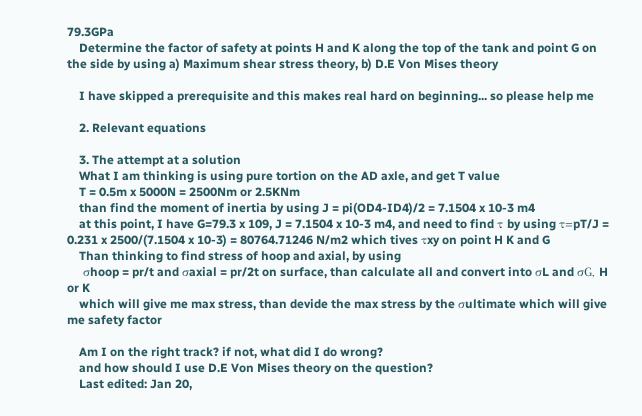79.3GPa
    Determine the factor of safety at points H and K along the top of the tank and point G on the side by using a) Maximum shear stress theory, b) D.E Von Mises theory

    I have skipped a prerequisite and this makes real hard on beginning... so please help me

    2. Relevant equations

    3. The attempt at a solution
    What I am thinking is using pure tortion on the AD axle, and get T value
    T = 0.5m x 5000N = 2500Nm or 2.5KNm
    than find the moment of inertia by using J = pi(OD4-ID4)/2 = 7.1504 x 10-3 m4
    at this point, I have G=79.3 x 109, J = 7.1504 x 10-3 m4, and need to find τ by using τ=pT/J = 0.231 x 2500/(7.1504 x 10-3) = 80764.71246 N/m2 which tives τxy on point H K and G
    Than thinking to find stress of hoop and axial, by using
    σhoop = pr/t and σaxial = pr/2t on surface, than calculate all and convert into σL and σG, H or K
    which will give me max stress, than devide the max stress by the σultimate which will give me safety factor

    Am I on the right track? if not, what did I do wrong?
    and how should I use D.E Von Mises theory on the question?
    Last edited: Jan 20,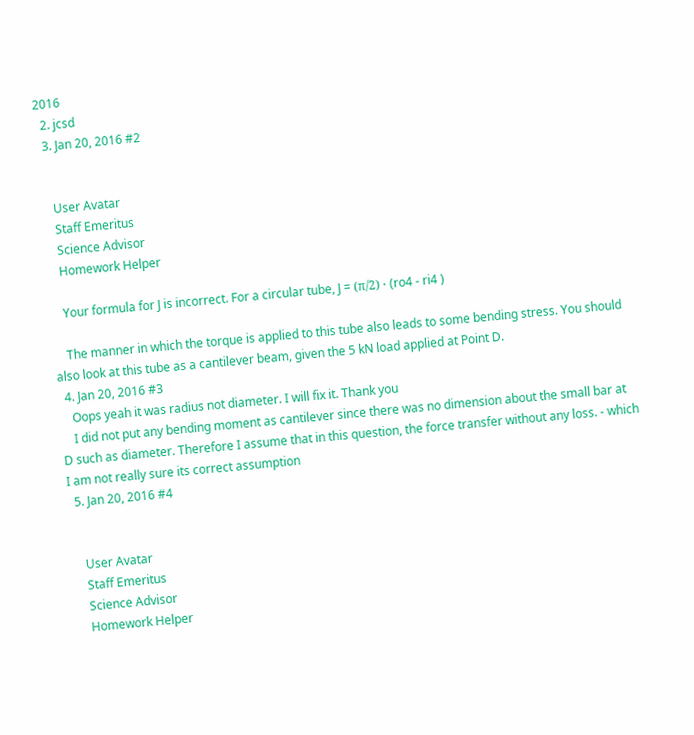2016
  2. jcsd
  3. Jan 20, 2016 #2


    User Avatar
    Staff Emeritus
    Science Advisor
    Homework Helper

    Your formula for J is incorrect. For a circular tube, J = (π/2) ⋅ (ro4 - ri4 )

    The manner in which the torque is applied to this tube also leads to some bending stress. You should also look at this tube as a cantilever beam, given the 5 kN load applied at Point D.
  4. Jan 20, 2016 #3
    Oops yeah it was radius not diameter. I will fix it. Thank you
    I did not put any bending moment as cantilever since there was no dimension about the small bar at D such as diameter. Therefore I assume that in this question, the force transfer without any loss. - which I am not really sure its correct assumption
  5. Jan 20, 2016 #4


    User Avatar
    Staff Emeritus
    Science Advisor
    Homework Helper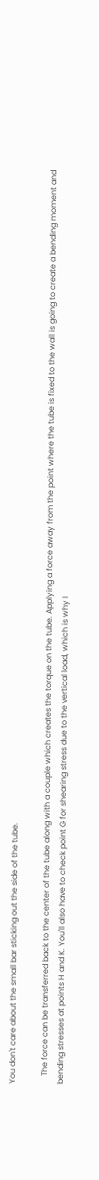You don't care about the small bar sticking out the side of the tube.

    The force can be transferred back to the center of the tube along with a couple which creates the torque on the tube. Applying a force away from the point where the tube is fixed to the wall is going to create a bending moment and bending stresses at points H and K. You'll also have to check point G for shearing stress due to the vertical load, which is why I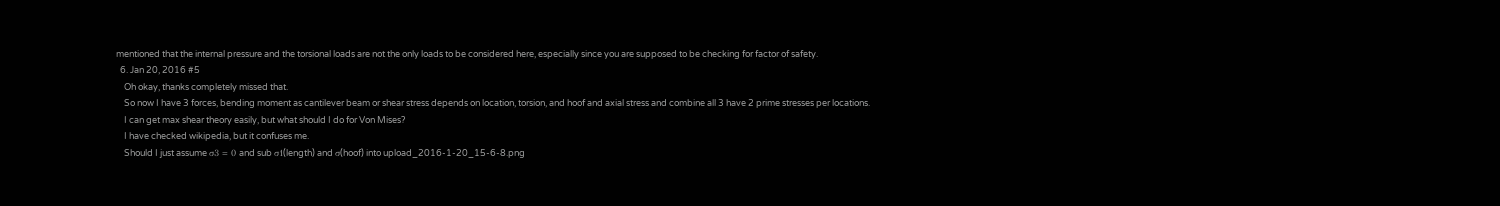mentioned that the internal pressure and the torsional loads are not the only loads to be considered here, especially since you are supposed to be checking for factor of safety.
  6. Jan 20, 2016 #5
    Oh okay, thanks completely missed that.
    So now I have 3 forces, bending moment as cantilever beam or shear stress depends on location, torsion, and hoof and axial stress and combine all 3 have 2 prime stresses per locations.
    I can get max shear theory easily, but what should I do for Von Mises?
    I have checked wikipedia, but it confuses me.
    Should I just assume σ3 = 0 and sub σ1(length) and σ(hoof) into upload_2016-1-20_15-6-8.png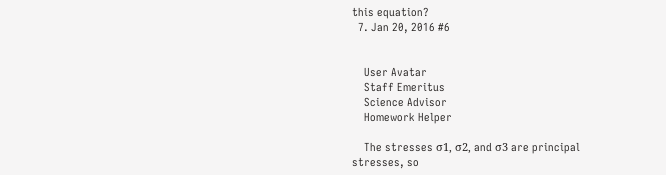this equation?
  7. Jan 20, 2016 #6


    User Avatar
    Staff Emeritus
    Science Advisor
    Homework Helper

    The stresses σ1, σ2, and σ3 are principal stresses, so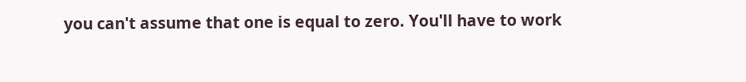you can't assume that one is equal to zero. You'll have to work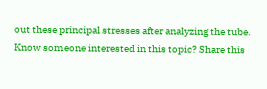out these principal stresses after analyzing the tube.
Know someone interested in this topic? Share this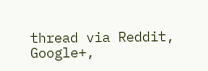thread via Reddit, Google+,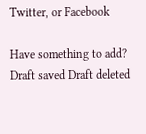Twitter, or Facebook

Have something to add?
Draft saved Draft deleted